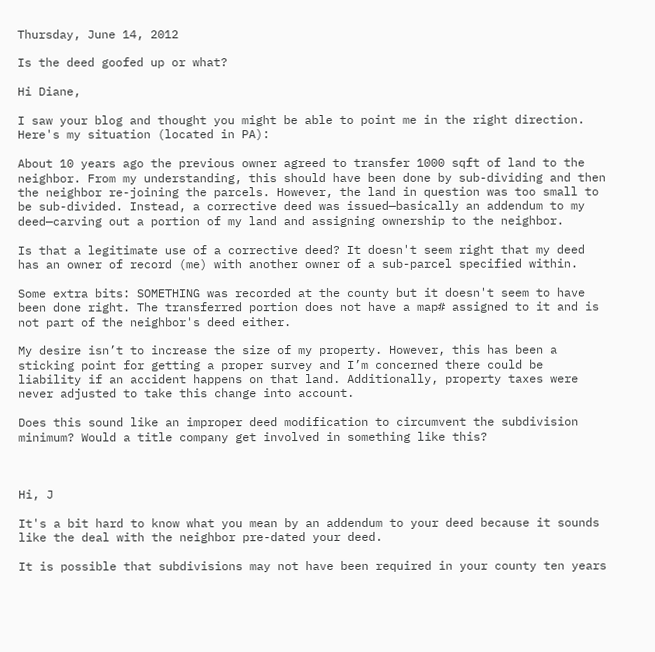Thursday, June 14, 2012

Is the deed goofed up or what?

Hi Diane,

I saw your blog and thought you might be able to point me in the right direction. Here's my situation (located in PA):

About 10 years ago the previous owner agreed to transfer 1000 sqft of land to the neighbor. From my understanding, this should have been done by sub-dividing and then the neighbor re-joining the parcels. However, the land in question was too small to be sub-divided. Instead, a corrective deed was issued—basically an addendum to my deed—carving out a portion of my land and assigning ownership to the neighbor.

Is that a legitimate use of a corrective deed? It doesn't seem right that my deed has an owner of record (me) with another owner of a sub-parcel specified within.

Some extra bits: SOMETHING was recorded at the county but it doesn't seem to have been done right. The transferred portion does not have a map# assigned to it and is not part of the neighbor's deed either.

My desire isn’t to increase the size of my property. However, this has been a sticking point for getting a proper survey and I’m concerned there could be liability if an accident happens on that land. Additionally, property taxes were never adjusted to take this change into account.

Does this sound like an improper deed modification to circumvent the subdivision minimum? Would a title company get involved in something like this?



Hi, J

It's a bit hard to know what you mean by an addendum to your deed because it sounds like the deal with the neighbor pre-dated your deed.

It is possible that subdivisions may not have been required in your county ten years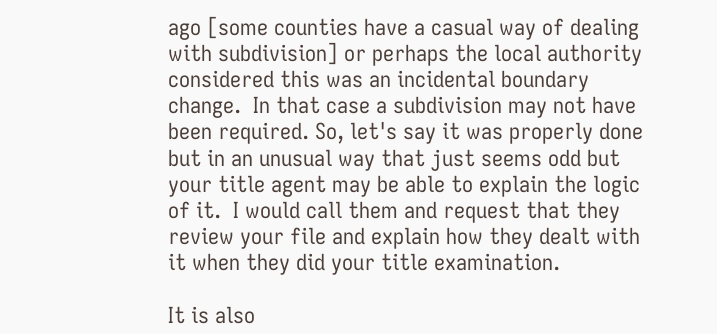ago [some counties have a casual way of dealing with subdivision] or perhaps the local authority considered this was an incidental boundary change.  In that case a subdivision may not have been required. So, let's say it was properly done but in an unusual way that just seems odd but your title agent may be able to explain the logic of it.  I would call them and request that they review your file and explain how they dealt with it when they did your title examination.

It is also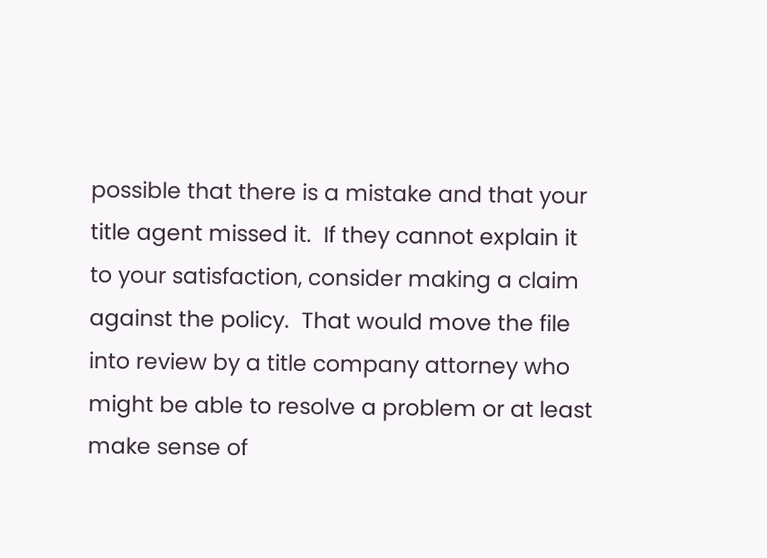possible that there is a mistake and that your title agent missed it.  If they cannot explain it to your satisfaction, consider making a claim against the policy.  That would move the file into review by a title company attorney who might be able to resolve a problem or at least make sense of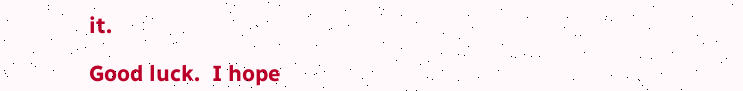it.

Good luck.  I hope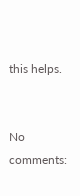this helps.


No comments: